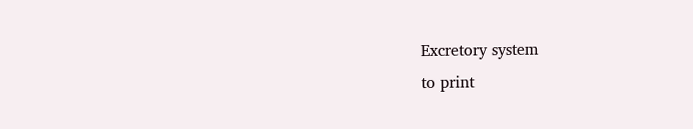Excretory system
to print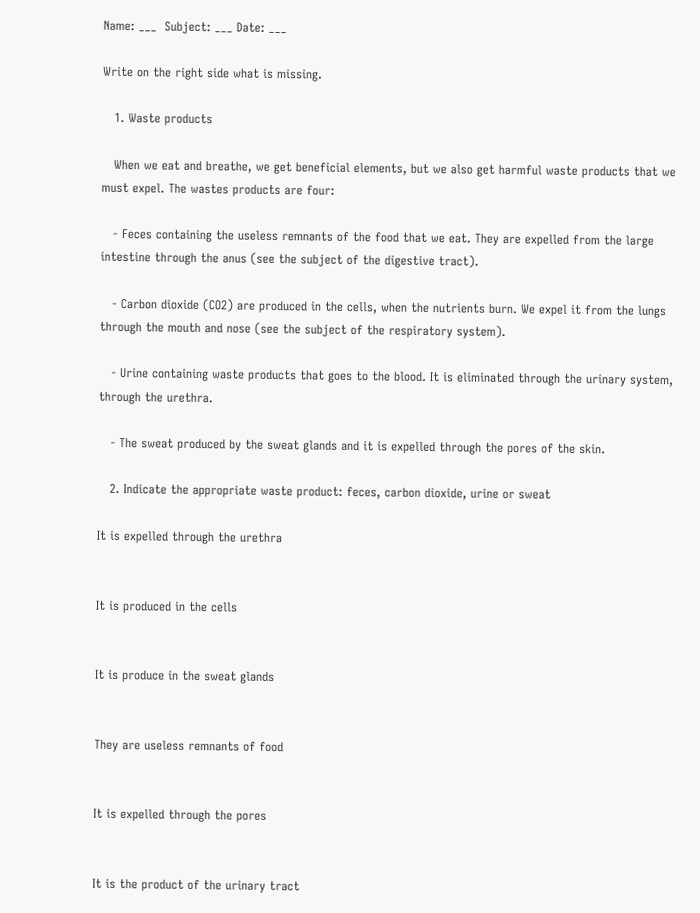Name: ___  Subject: ___ Date: ___

Write on the right side what is missing.

   1. Waste products

   When we eat and breathe, we get beneficial elements, but we also get harmful waste products that we must expel. The wastes products are four:

   - Feces containing the useless remnants of the food that we eat. They are expelled from the large intestine through the anus (see the subject of the digestive tract).

   - Carbon dioxide (CO2) are produced in the cells, when the nutrients burn. We expel it from the lungs through the mouth and nose (see the subject of the respiratory system).

   - Urine containing waste products that goes to the blood. It is eliminated through the urinary system, through the urethra.

   - The sweat produced by the sweat glands and it is expelled through the pores of the skin.

   2. Indicate the appropriate waste product: feces, carbon dioxide, urine or sweat

It is expelled through the urethra


It is produced in the cells


It is produce in the sweat glands


They are useless remnants of food


It is expelled through the pores


It is the product of the urinary tract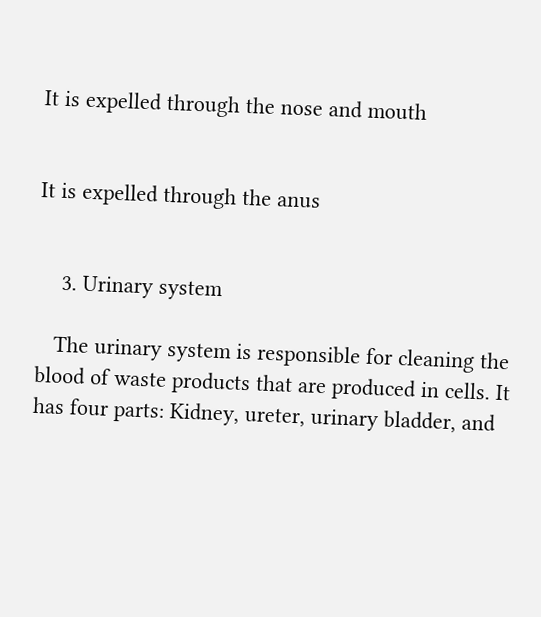It is expelled through the nose and mouth


It is expelled through the anus


    3. Urinary system

   The urinary system is responsible for cleaning the blood of waste products that are produced in cells. It has four parts: Kidney, ureter, urinary bladder, and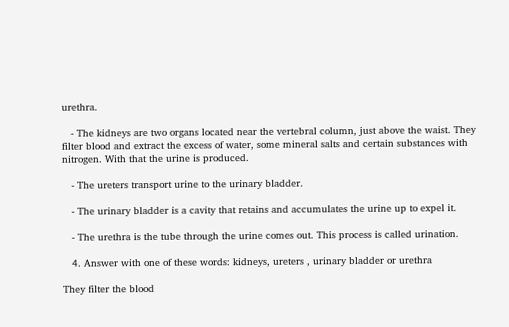urethra.

   - The kidneys are two organs located near the vertebral column, just above the waist. They filter blood and extract the excess of water, some mineral salts and certain substances with nitrogen. With that the urine is produced.

   - The ureters transport urine to the urinary bladder.

   - The urinary bladder is a cavity that retains and accumulates the urine up to expel it.

   - The urethra is the tube through the urine comes out. This process is called urination.

   4. Answer with one of these words: kidneys, ureters , urinary bladder or urethra

They filter the blood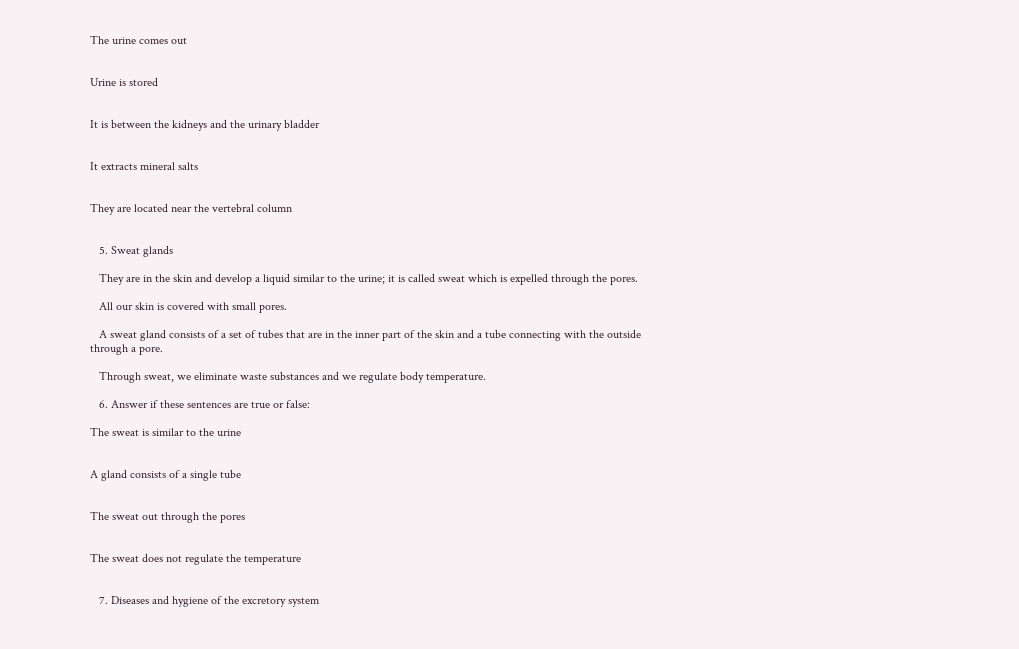The urine comes out


Urine is stored


It is between the kidneys and the urinary bladder


It extracts mineral salts


They are located near the vertebral column


   5. Sweat glands

   They are in the skin and develop a liquid similar to the urine; it is called sweat which is expelled through the pores.

   All our skin is covered with small pores.

   A sweat gland consists of a set of tubes that are in the inner part of the skin and a tube connecting with the outside through a pore.

   Through sweat, we eliminate waste substances and we regulate body temperature.

   6. Answer if these sentences are true or false:

The sweat is similar to the urine


A gland consists of a single tube


The sweat out through the pores


The sweat does not regulate the temperature


   7. Diseases and hygiene of the excretory system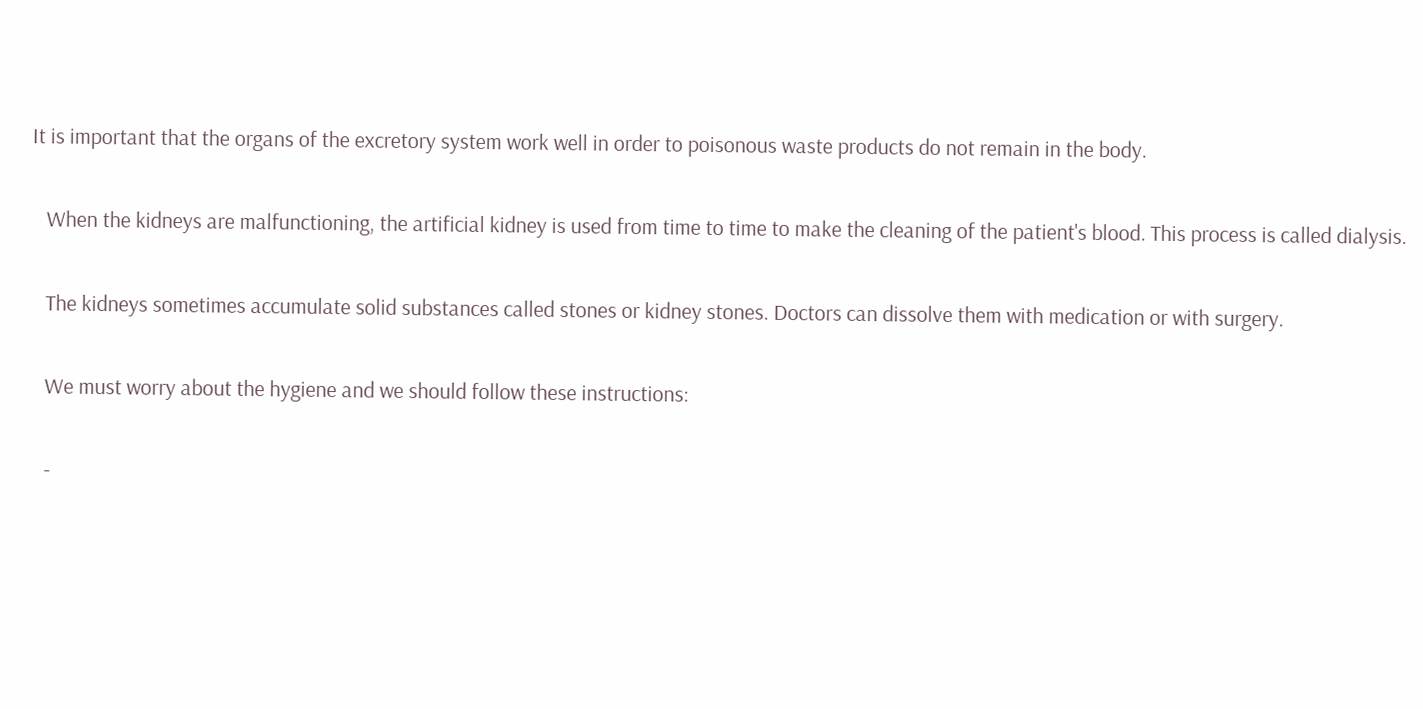It is important that the organs of the excretory system work well in order to poisonous waste products do not remain in the body.

   When the kidneys are malfunctioning, the artificial kidney is used from time to time to make the cleaning of the patient's blood. This process is called dialysis.

   The kidneys sometimes accumulate solid substances called stones or kidney stones. Doctors can dissolve them with medication or with surgery.

   We must worry about the hygiene and we should follow these instructions:

   -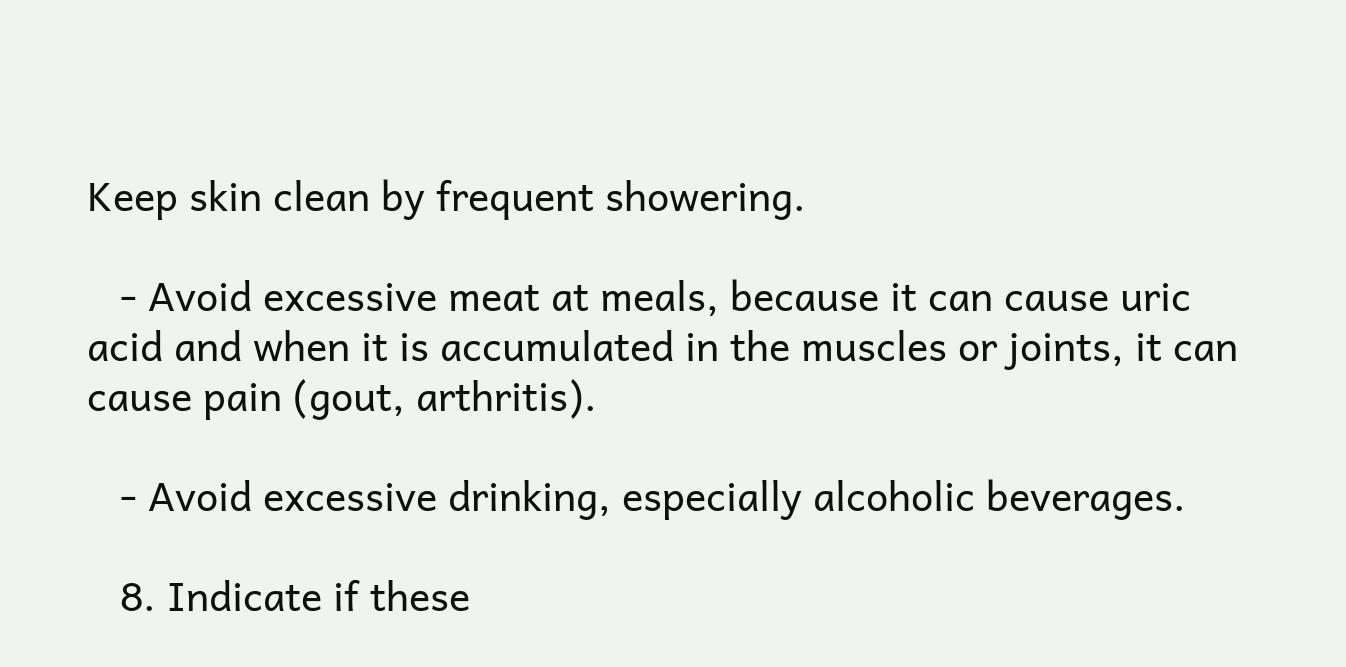Keep skin clean by frequent showering.

   - Avoid excessive meat at meals, because it can cause uric acid and when it is accumulated in the muscles or joints, it can cause pain (gout, arthritis).

   - Avoid excessive drinking, especially alcoholic beverages.

   8. Indicate if these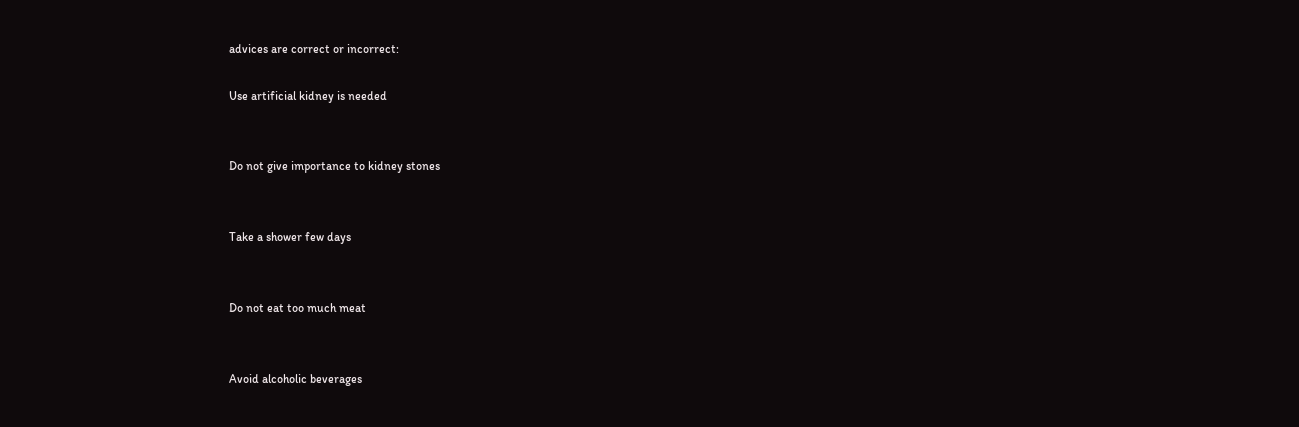advices are correct or incorrect:

Use artificial kidney is needed


Do not give importance to kidney stones


Take a shower few days


Do not eat too much meat


Avoid alcoholic beverages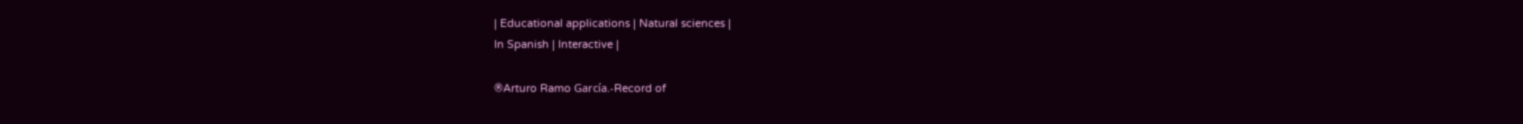| Educational applications | Natural sciences |
In Spanish | Interactive |

®Arturo Ramo García.-Record of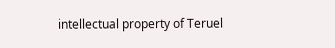intellectual property of Teruel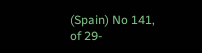(Spain) No 141, of 29-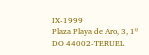IX-1999
Plaza Playa de Aro, 3, 1º DO 44002-TERUEL